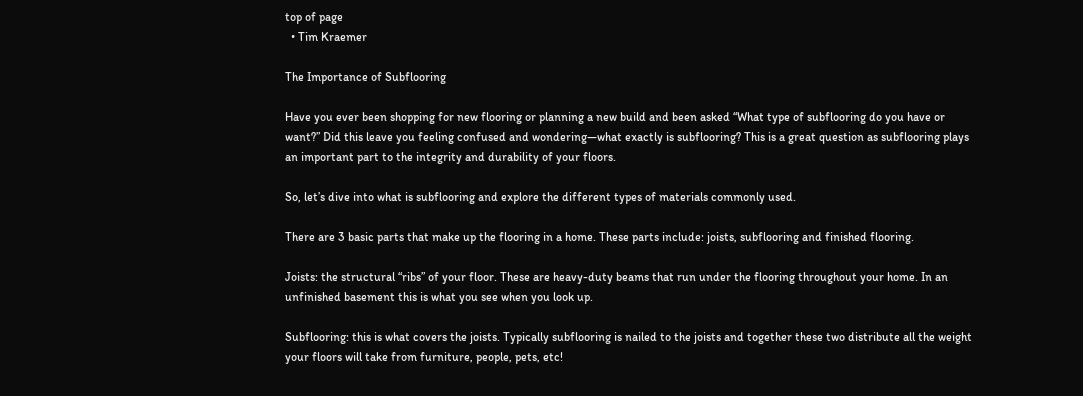top of page
  • Tim Kraemer

The Importance of Subflooring

Have you ever been shopping for new flooring or planning a new build and been asked “What type of subflooring do you have or want?” Did this leave you feeling confused and wondering—what exactly is subflooring? This is a great question as subflooring plays an important part to the integrity and durability of your floors.

So, let’s dive into what is subflooring and explore the different types of materials commonly used.

There are 3 basic parts that make up the flooring in a home. These parts include: joists, subflooring and finished flooring.

Joists: the structural “ribs” of your floor. These are heavy-duty beams that run under the flooring throughout your home. In an unfinished basement this is what you see when you look up.

Subflooring: this is what covers the joists. Typically subflooring is nailed to the joists and together these two distribute all the weight your floors will take from furniture, people, pets, etc!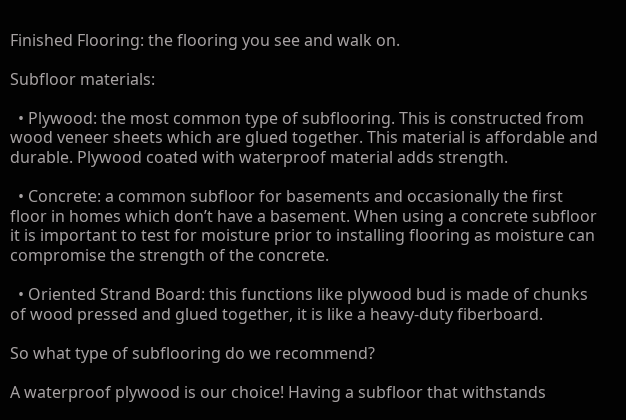Finished Flooring: the flooring you see and walk on.

Subfloor materials:

  • Plywood: the most common type of subflooring. This is constructed from wood veneer sheets which are glued together. This material is affordable and durable. Plywood coated with waterproof material adds strength.

  • Concrete: a common subfloor for basements and occasionally the first floor in homes which don’t have a basement. When using a concrete subfloor it is important to test for moisture prior to installing flooring as moisture can compromise the strength of the concrete.

  • Oriented Strand Board: this functions like plywood bud is made of chunks of wood pressed and glued together, it is like a heavy-duty fiberboard.

So what type of subflooring do we recommend?

A waterproof plywood is our choice! Having a subfloor that withstands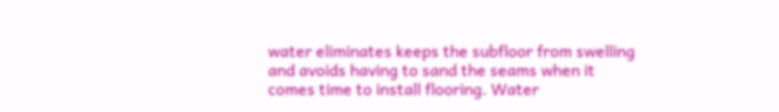water eliminates keeps the subfloor from swelling and avoids having to sand the seams when it comes time to install flooring. Water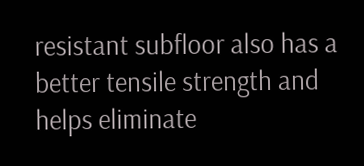resistant subfloor also has a better tensile strength and helps eliminate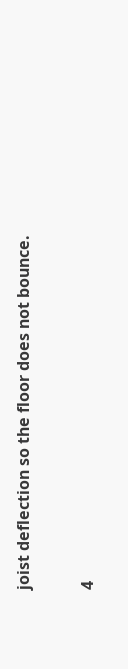joist deflection so the floor does not bounce.

4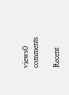views0 comments

Recent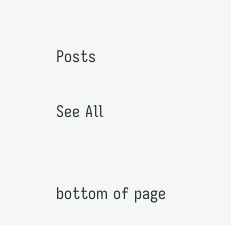Posts

See All


bottom of page